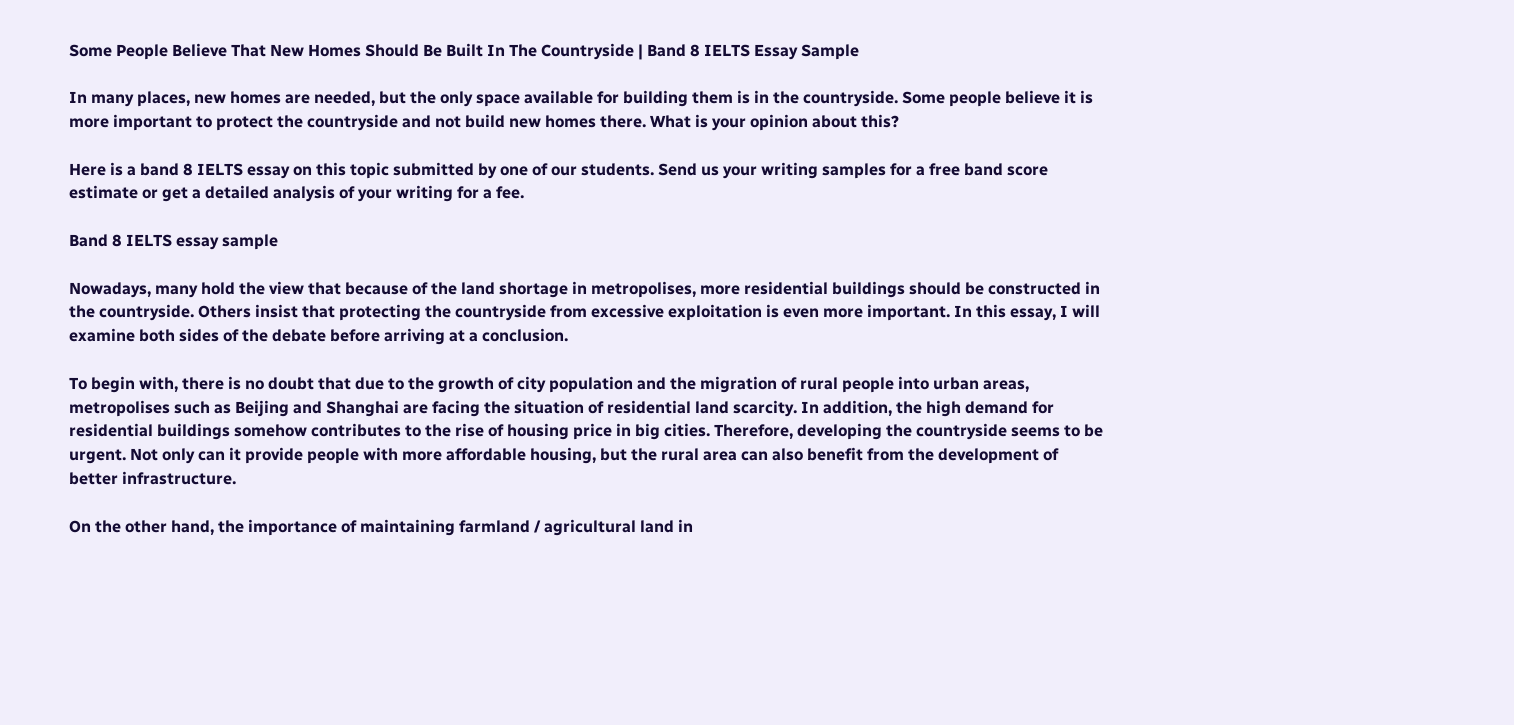Some People Believe That New Homes Should Be Built In The Countryside | Band 8 IELTS Essay Sample

In many places, new homes are needed, but the only space available for building them is in the countryside. Some people believe it is more important to protect the countryside and not build new homes there. What is your opinion about this?

Here is a band 8 IELTS essay on this topic submitted by one of our students. Send us your writing samples for a free band score estimate or get a detailed analysis of your writing for a fee.

Band 8 IELTS essay sample

Nowadays, many hold the view that because of the land shortage in metropolises, more residential buildings should be constructed in the countryside. Others insist that protecting the countryside from excessive exploitation is even more important. In this essay, I will examine both sides of the debate before arriving at a conclusion.

To begin with, there is no doubt that due to the growth of city population and the migration of rural people into urban areas, metropolises such as Beijing and Shanghai are facing the situation of residential land scarcity. In addition, the high demand for residential buildings somehow contributes to the rise of housing price in big cities. Therefore, developing the countryside seems to be urgent. Not only can it provide people with more affordable housing, but the rural area can also benefit from the development of better infrastructure.

On the other hand, the importance of maintaining farmland / agricultural land in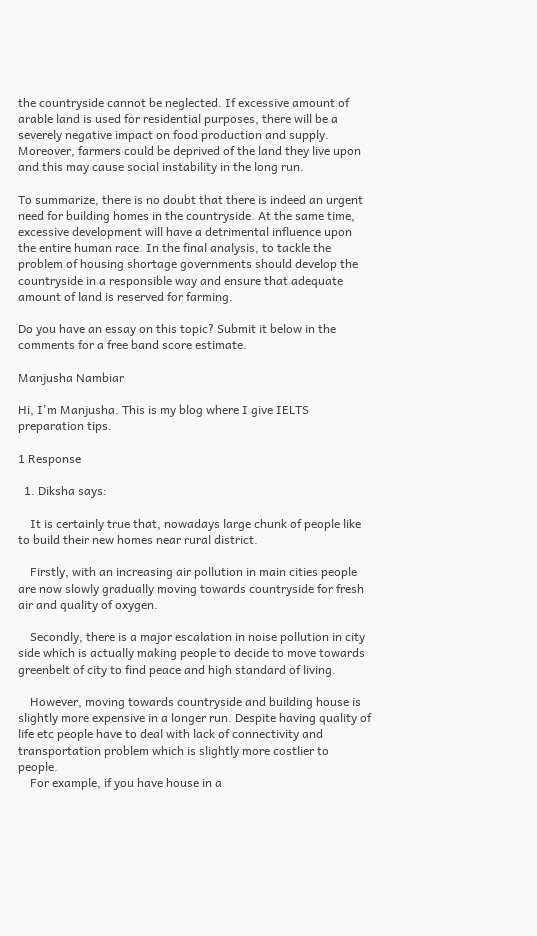the countryside cannot be neglected. If excessive amount of arable land is used for residential purposes, there will be a severely negative impact on food production and supply. Moreover, farmers could be deprived of the land they live upon and this may cause social instability in the long run.

To summarize, there is no doubt that there is indeed an urgent need for building homes in the countryside. At the same time, excessive development will have a detrimental influence upon the entire human race. In the final analysis, to tackle the problem of housing shortage governments should develop the countryside in a responsible way and ensure that adequate amount of land is reserved for farming.

Do you have an essay on this topic? Submit it below in the comments for a free band score estimate.

Manjusha Nambiar

Hi, I'm Manjusha. This is my blog where I give IELTS preparation tips.

1 Response

  1. Diksha says:

    It is certainly true that, nowadays large chunk of people like to build their new homes near rural district.

    Firstly, with an increasing air pollution in main cities people are now slowly gradually moving towards countryside for fresh air and quality of oxygen.

    Secondly, there is a major escalation in noise pollution in city side which is actually making people to decide to move towards greenbelt of city to find peace and high standard of living.

    However, moving towards countryside and building house is slightly more expensive in a longer run. Despite having quality of life etc people have to deal with lack of connectivity and transportation problem which is slightly more costlier to people.
    For example, if you have house in a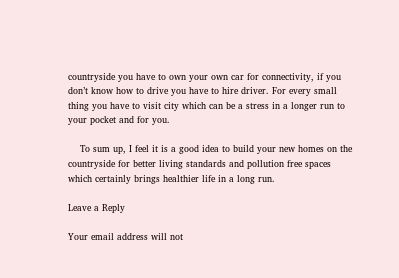countryside you have to own your own car for connectivity, if you don’t know how to drive you have to hire driver. For every small thing you have to visit city which can be a stress in a longer run to your pocket and for you.

    To sum up, I feel it is a good idea to build your new homes on the countryside for better living standards and pollution free spaces which certainly brings healthier life in a long run.

Leave a Reply

Your email address will not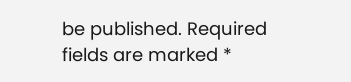be published. Required fields are marked *